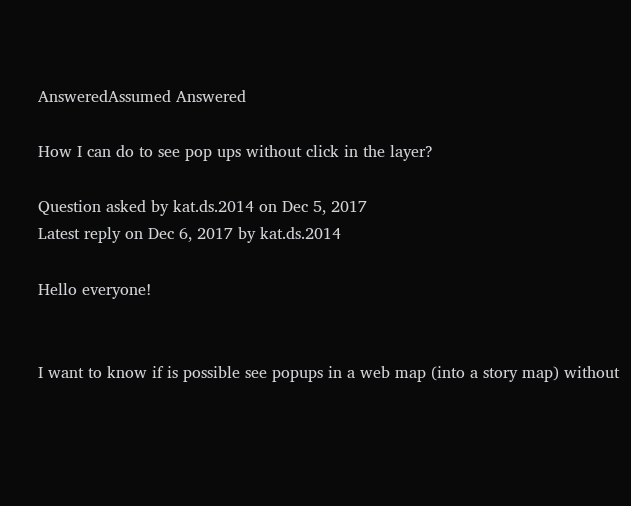AnsweredAssumed Answered

How I can do to see pop ups without click in the layer?

Question asked by kat.ds.2014 on Dec 5, 2017
Latest reply on Dec 6, 2017 by kat.ds.2014

Hello everyone!


I want to know if is possible see popups in a web map (into a story map) without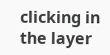clicking in the layer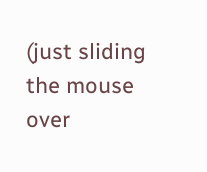(just sliding the mouse over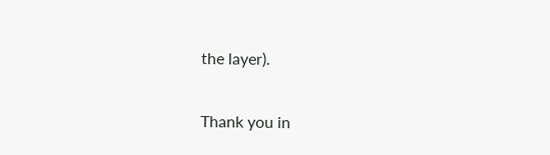the layer).


Thank you in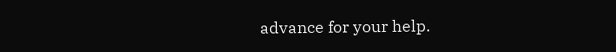advance for your help.